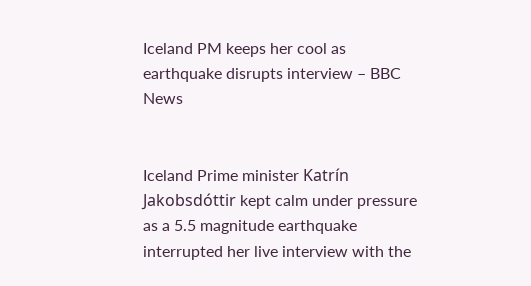Iceland PM keeps her cool as earthquake disrupts interview – BBC News


Iceland Prime minister Katrín Jakobsdóttir kept calm under pressure as a 5.5 magnitude earthquake interrupted her live interview with the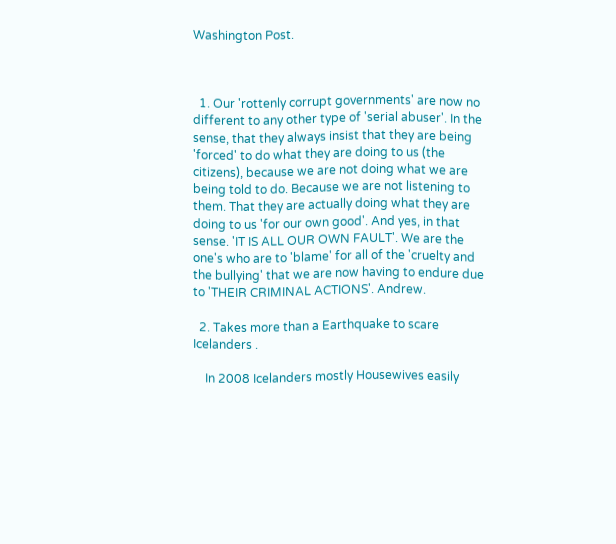Washington Post.



  1. Our 'rottenly corrupt governments' are now no different to any other type of 'serial abuser'. In the sense, that they always insist that they are being 'forced' to do what they are doing to us (the citizens), because we are not doing what we are being told to do. Because we are not listening to them. That they are actually doing what they are doing to us 'for our own good'. And yes, in that sense. 'IT IS ALL OUR OWN FAULT'. We are the one's who are to 'blame' for all of the 'cruelty and the bullying' that we are now having to endure due to 'THEIR CRIMINAL ACTIONS'. Andrew.

  2. Takes more than a Earthquake to scare Icelanders .

    In 2008 Icelanders mostly Housewives easily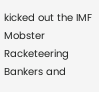kicked out the IMF Mobster Racketeering Bankers and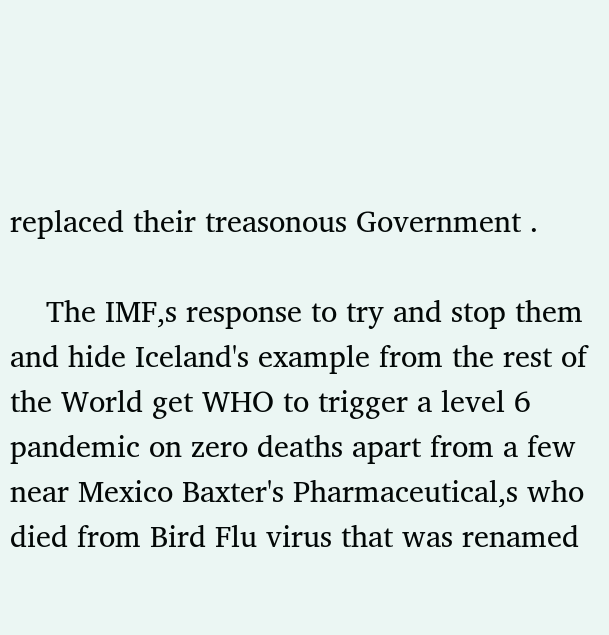replaced their treasonous Government .

    The IMF,s response to try and stop them and hide Iceland's example from the rest of the World get WHO to trigger a level 6 pandemic on zero deaths apart from a few near Mexico Baxter's Pharmaceutical,s who died from Bird Flu virus that was renamed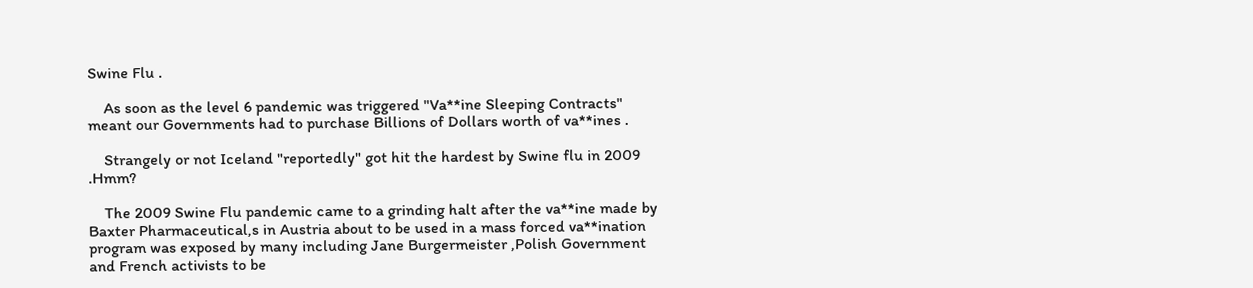Swine Flu .

    As soon as the level 6 pandemic was triggered "Va**ine Sleeping Contracts" meant our Governments had to purchase Billions of Dollars worth of va**ines .

    Strangely or not Iceland "reportedly" got hit the hardest by Swine flu in 2009 .Hmm?

    The 2009 Swine Flu pandemic came to a grinding halt after the va**ine made by Baxter Pharmaceutical,s in Austria about to be used in a mass forced va**ination program was exposed by many including Jane Burgermeister ,Polish Government and French activists to be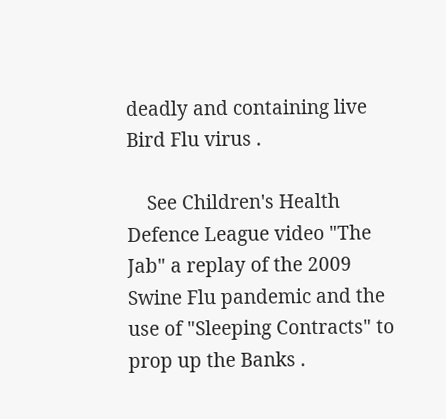deadly and containing live Bird Flu virus .

    See Children's Health Defence League video "The Jab" a replay of the 2009 Swine Flu pandemic and the use of "Sleeping Contracts" to prop up the Banks .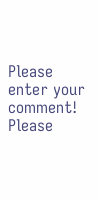Please enter your comment!
Please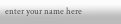enter your name here